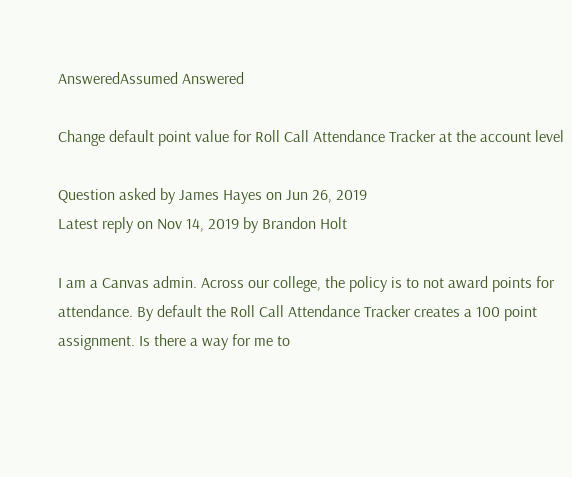AnsweredAssumed Answered

Change default point value for Roll Call Attendance Tracker at the account level

Question asked by James Hayes on Jun 26, 2019
Latest reply on Nov 14, 2019 by Brandon Holt

I am a Canvas admin. Across our college, the policy is to not award points for attendance. By default the Roll Call Attendance Tracker creates a 100 point assignment. Is there a way for me to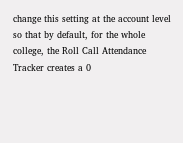change this setting at the account level so that by default, for the whole college, the Roll Call Attendance Tracker creates a 0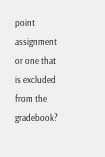point assignment or one that is excluded from the gradebook?